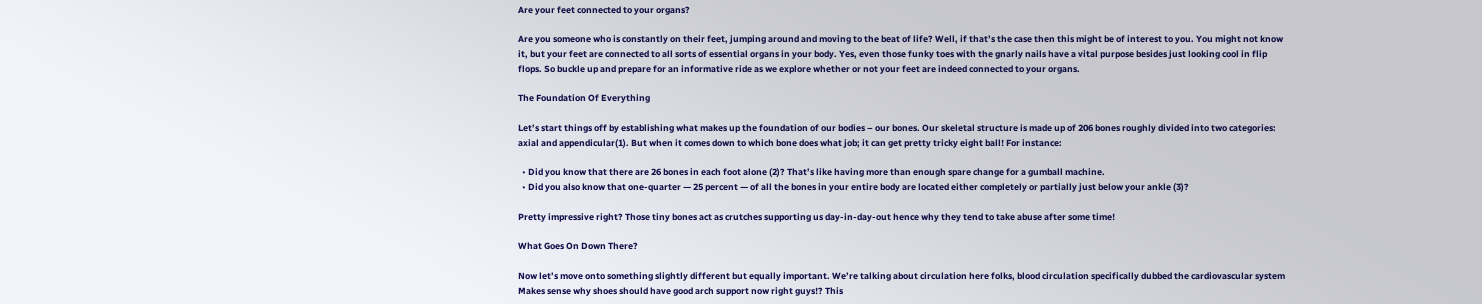Are your feet connected to your organs?

Are you someone who is constantly on their feet, jumping around and moving to the beat of life? Well, if that’s the case then this might be of interest to you. You might not know it, but your feet are connected to all sorts of essential organs in your body. Yes, even those funky toes with the gnarly nails have a vital purpose besides just looking cool in flip flops. So buckle up and prepare for an informative ride as we explore whether or not your feet are indeed connected to your organs.

The Foundation Of Everything

Let’s start things off by establishing what makes up the foundation of our bodies – our bones. Our skeletal structure is made up of 206 bones roughly divided into two categories: axial and appendicular(1). But when it comes down to which bone does what job; it can get pretty tricky eight ball! For instance:

  • Did you know that there are 26 bones in each foot alone (2)? That’s like having more than enough spare change for a gumball machine.
  • Did you also know that one-quarter — 25 percent — of all the bones in your entire body are located either completely or partially just below your ankle (3)?

Pretty impressive right? Those tiny bones act as crutches supporting us day-in-day-out hence why they tend to take abuse after some time!

What Goes On Down There?

Now let’s move onto something slightly different but equally important. We’re talking about circulation here folks, blood circulation specifically dubbed the cardiovascular system Makes sense why shoes should have good arch support now right guys!? This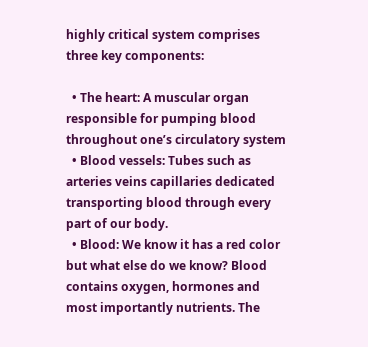highly critical system comprises three key components:

  • The heart: A muscular organ responsible for pumping blood throughout one’s circulatory system
  • Blood vessels: Tubes such as arteries veins capillaries dedicated transporting blood through every part of our body.
  • Blood: We know it has a red color but what else do we know? Blood contains oxygen, hormones and most importantly nutrients. The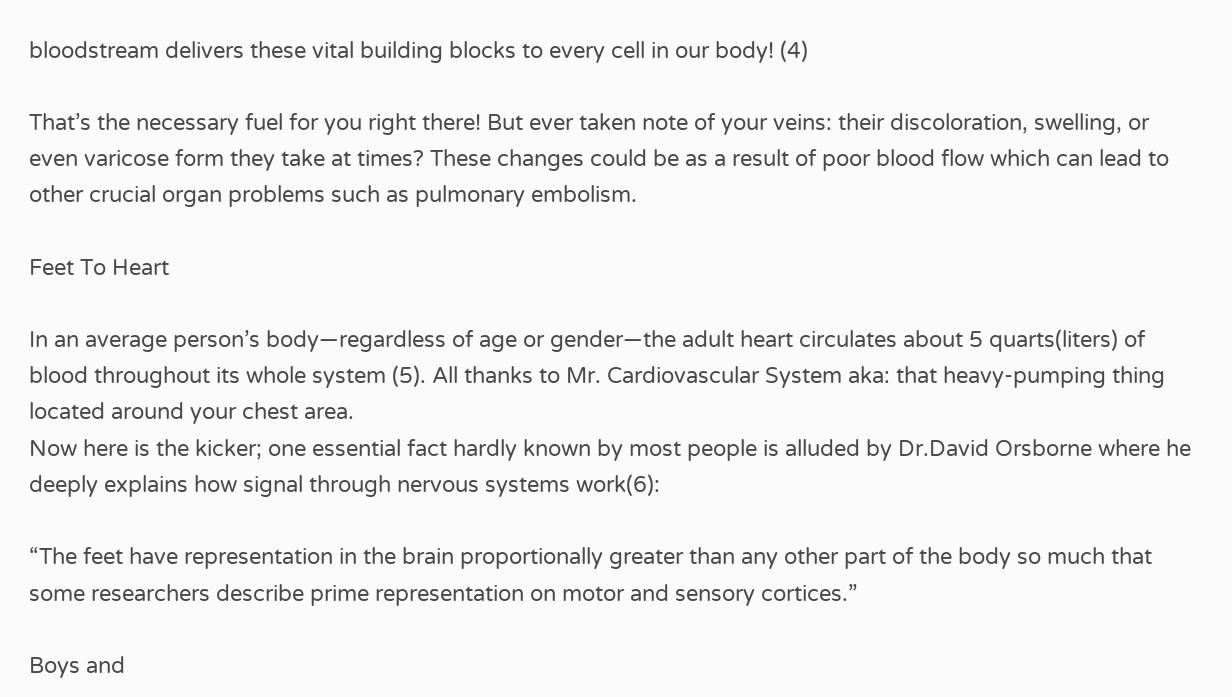bloodstream delivers these vital building blocks to every cell in our body! (4)

That’s the necessary fuel for you right there! But ever taken note of your veins: their discoloration, swelling, or even varicose form they take at times? These changes could be as a result of poor blood flow which can lead to other crucial organ problems such as pulmonary embolism.

Feet To Heart

In an average person’s body—regardless of age or gender—the adult heart circulates about 5 quarts(liters) of blood throughout its whole system (5). All thanks to Mr. Cardiovascular System aka: that heavy-pumping thing located around your chest area.
Now here is the kicker; one essential fact hardly known by most people is alluded by Dr.David Orsborne where he deeply explains how signal through nervous systems work(6):

“The feet have representation in the brain proportionally greater than any other part of the body so much that some researchers describe prime representation on motor and sensory cortices.”

Boys and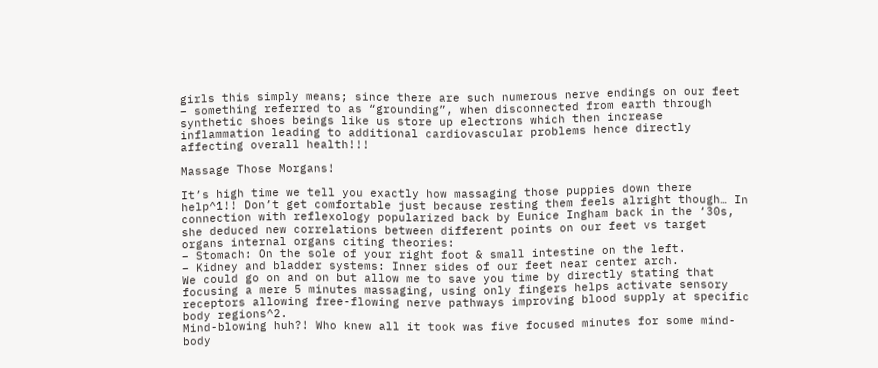girls this simply means; since there are such numerous nerve endings on our feet – something referred to as “grounding”, when disconnected from earth through synthetic shoes beings like us store up electrons which then increase inflammation leading to additional cardiovascular problems hence directly affecting overall health!!!

Massage Those Morgans!

It’s high time we tell you exactly how massaging those puppies down there help^1!! Don’t get comfortable just because resting them feels alright though… In connection with reflexology popularized back by Eunice Ingham back in the ‘30s, she deduced new correlations between different points on our feet vs target organs internal organs citing theories:
– Stomach: On the sole of your right foot & small intestine on the left.
– Kidney and bladder systems: Inner sides of our feet near center arch.
We could go on and on but allow me to save you time by directly stating that focusing a mere 5 minutes massaging, using only fingers helps activate sensory receptors allowing free-flowing nerve pathways improving blood supply at specific body regions^2.
Mind-blowing huh?! Who knew all it took was five focused minutes for some mind-body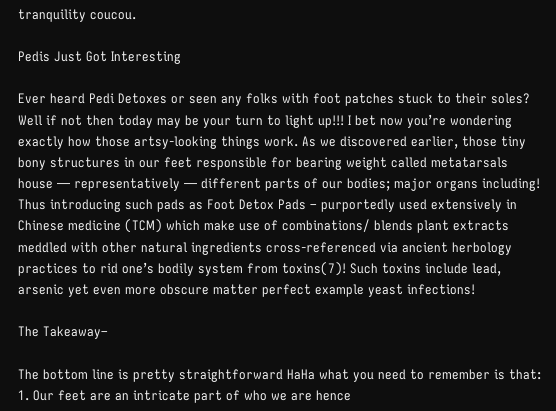tranquility coucou.

Pedis Just Got Interesting

Ever heard Pedi Detoxes or seen any folks with foot patches stuck to their soles? Well if not then today may be your turn to light up!!! I bet now you’re wondering exactly how those artsy-looking things work. As we discovered earlier, those tiny bony structures in our feet responsible for bearing weight called metatarsals house — representatively — different parts of our bodies; major organs including! Thus introducing such pads as Foot Detox Pads – purportedly used extensively in Chinese medicine (TCM) which make use of combinations/ blends plant extracts meddled with other natural ingredients cross-referenced via ancient herbology practices to rid one’s bodily system from toxins(7)! Such toxins include lead, arsenic yet even more obscure matter perfect example yeast infections!

The Takeaway–

The bottom line is pretty straightforward HaHa what you need to remember is that:
1. Our feet are an intricate part of who we are hence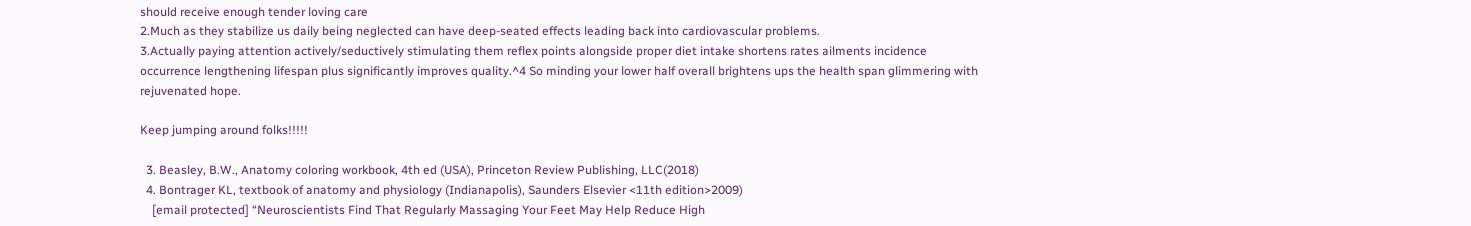should receive enough tender loving care
2.Much as they stabilize us daily being neglected can have deep-seated effects leading back into cardiovascular problems.
3.Actually paying attention actively/seductively stimulating them reflex points alongside proper diet intake shortens rates ailments incidence occurrence lengthening lifespan plus significantly improves quality.^4 So minding your lower half overall brightens ups the health span glimmering with rejuvenated hope.

Keep jumping around folks!!!!!

  3. Beasley, B.W., Anatomy coloring workbook, 4th ed (USA), Princeton Review Publishing, LLC(2018)
  4. Bontrager KL, textbook of anatomy and physiology (Indianapolis), Saunders Elsevier <11th edition>2009)
    [email protected] “Neuroscientists Find That Regularly Massaging Your Feet May Help Reduce High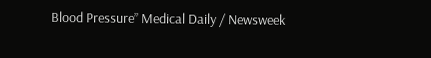Blood Pressure” Medical Daily / Newsweek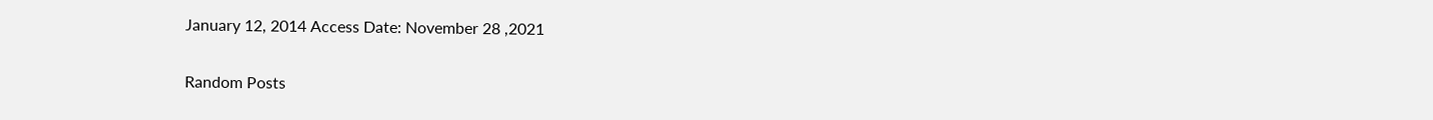January 12, 2014 Access Date: November 28 ,2021

Random Posts